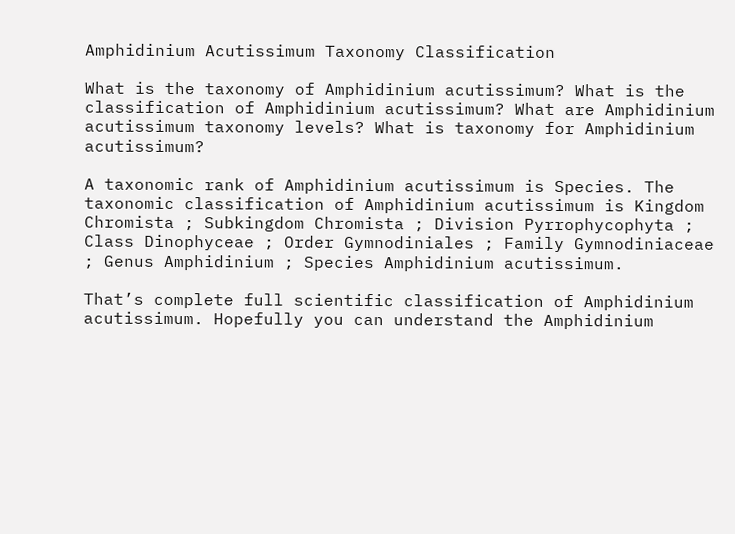Amphidinium Acutissimum Taxonomy Classification

What is the taxonomy of Amphidinium acutissimum? What is the classification of Amphidinium acutissimum? What are Amphidinium acutissimum taxonomy levels? What is taxonomy for Amphidinium acutissimum?

A taxonomic rank of Amphidinium acutissimum is Species. The taxonomic classification of Amphidinium acutissimum is Kingdom Chromista ; Subkingdom Chromista ; Division Pyrrophycophyta ; Class Dinophyceae ; Order Gymnodiniales ; Family Gymnodiniaceae ; Genus Amphidinium ; Species Amphidinium acutissimum.

That’s complete full scientific classification of Amphidinium acutissimum. Hopefully you can understand the Amphidinium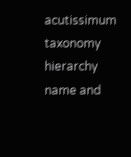acutissimum taxonomy hierarchy name and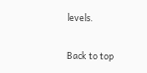levels.

Back to top